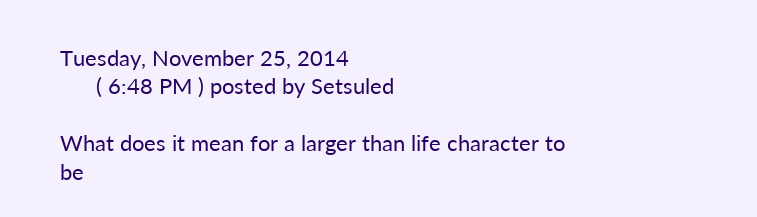Tuesday, November 25, 2014
      ( 6:48 PM ) posted by Setsuled

What does it mean for a larger than life character to be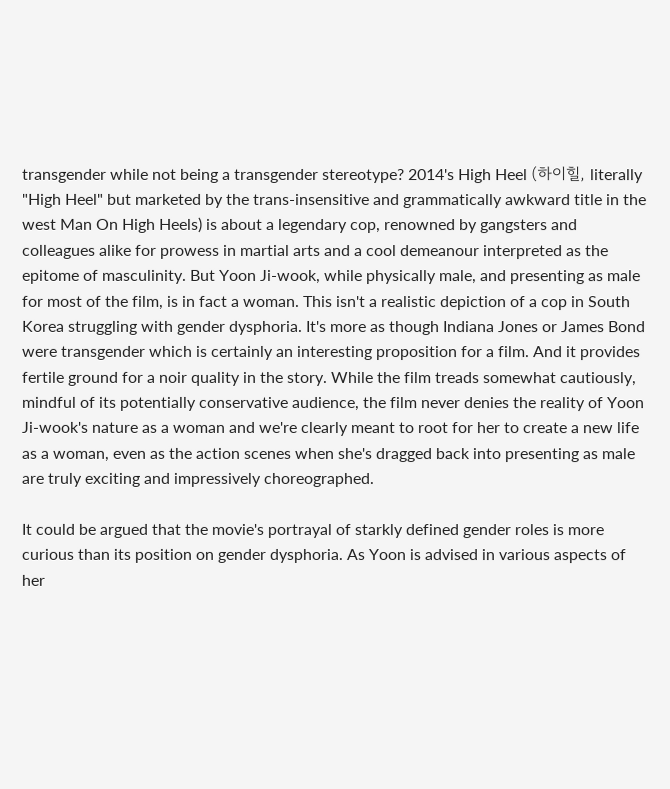transgender while not being a transgender stereotype? 2014's High Heel (하이힐, literally "High Heel" but marketed by the trans-insensitive and grammatically awkward title in the west Man On High Heels) is about a legendary cop, renowned by gangsters and colleagues alike for prowess in martial arts and a cool demeanour interpreted as the epitome of masculinity. But Yoon Ji-wook, while physically male, and presenting as male for most of the film, is in fact a woman. This isn't a realistic depiction of a cop in South Korea struggling with gender dysphoria. It's more as though Indiana Jones or James Bond were transgender which is certainly an interesting proposition for a film. And it provides fertile ground for a noir quality in the story. While the film treads somewhat cautiously, mindful of its potentially conservative audience, the film never denies the reality of Yoon Ji-wook's nature as a woman and we're clearly meant to root for her to create a new life as a woman, even as the action scenes when she's dragged back into presenting as male are truly exciting and impressively choreographed.

It could be argued that the movie's portrayal of starkly defined gender roles is more curious than its position on gender dysphoria. As Yoon is advised in various aspects of her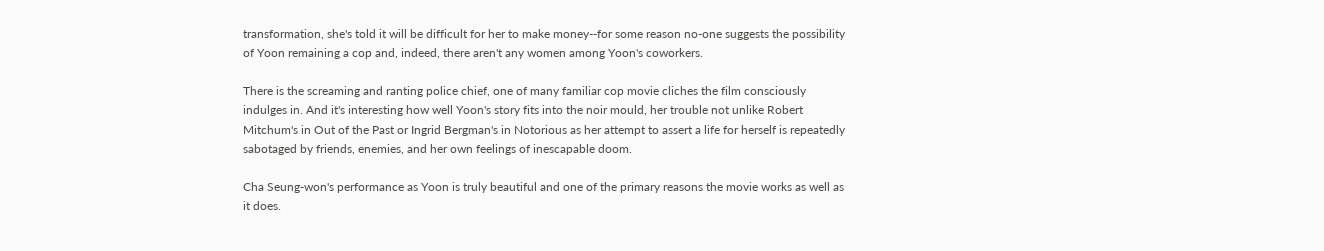transformation, she's told it will be difficult for her to make money--for some reason no-one suggests the possibility of Yoon remaining a cop and, indeed, there aren't any women among Yoon's coworkers.

There is the screaming and ranting police chief, one of many familiar cop movie cliches the film consciously indulges in. And it's interesting how well Yoon's story fits into the noir mould, her trouble not unlike Robert Mitchum's in Out of the Past or Ingrid Bergman's in Notorious as her attempt to assert a life for herself is repeatedly sabotaged by friends, enemies, and her own feelings of inescapable doom.

Cha Seung-won's performance as Yoon is truly beautiful and one of the primary reasons the movie works as well as it does.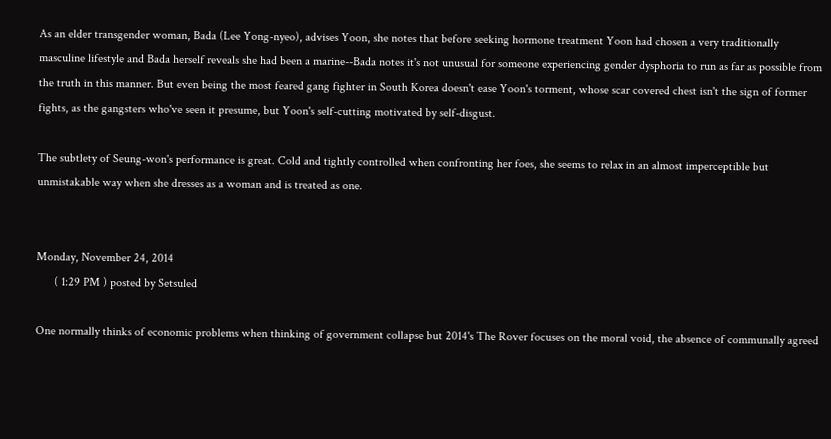As an elder transgender woman, Bada (Lee Yong-nyeo), advises Yoon, she notes that before seeking hormone treatment Yoon had chosen a very traditionally masculine lifestyle and Bada herself reveals she had been a marine--Bada notes it's not unusual for someone experiencing gender dysphoria to run as far as possible from the truth in this manner. But even being the most feared gang fighter in South Korea doesn't ease Yoon's torment, whose scar covered chest isn't the sign of former fights, as the gangsters who've seen it presume, but Yoon's self-cutting motivated by self-disgust.

The subtlety of Seung-won's performance is great. Cold and tightly controlled when confronting her foes, she seems to relax in an almost imperceptible but unmistakable way when she dresses as a woman and is treated as one.


Monday, November 24, 2014
      ( 1:29 PM ) posted by Setsuled

One normally thinks of economic problems when thinking of government collapse but 2014's The Rover focuses on the moral void, the absence of communally agreed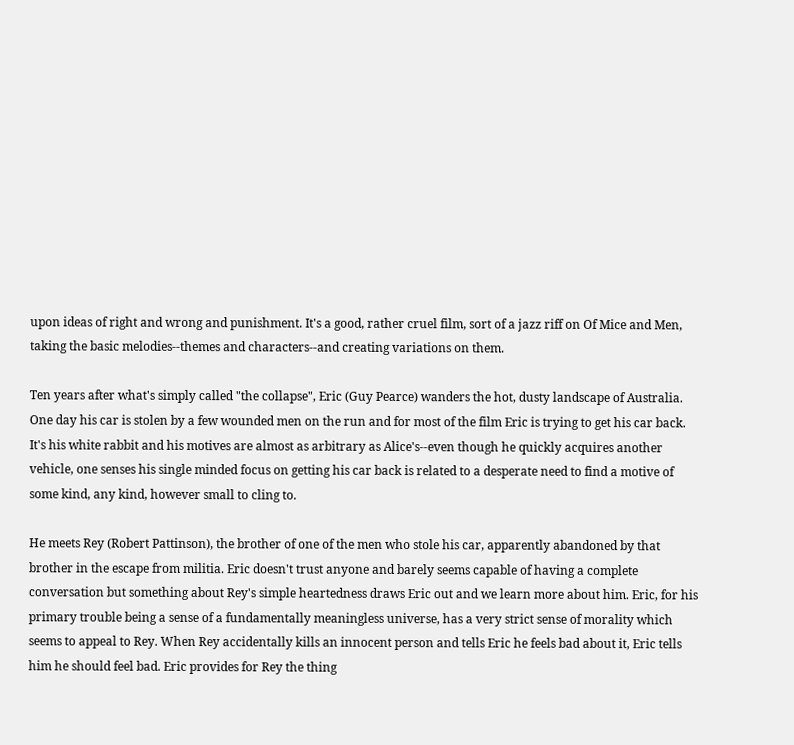upon ideas of right and wrong and punishment. It's a good, rather cruel film, sort of a jazz riff on Of Mice and Men, taking the basic melodies--themes and characters--and creating variations on them.

Ten years after what's simply called "the collapse", Eric (Guy Pearce) wanders the hot, dusty landscape of Australia. One day his car is stolen by a few wounded men on the run and for most of the film Eric is trying to get his car back. It's his white rabbit and his motives are almost as arbitrary as Alice's--even though he quickly acquires another vehicle, one senses his single minded focus on getting his car back is related to a desperate need to find a motive of some kind, any kind, however small to cling to.

He meets Rey (Robert Pattinson), the brother of one of the men who stole his car, apparently abandoned by that brother in the escape from militia. Eric doesn't trust anyone and barely seems capable of having a complete conversation but something about Rey's simple heartedness draws Eric out and we learn more about him. Eric, for his primary trouble being a sense of a fundamentally meaningless universe, has a very strict sense of morality which seems to appeal to Rey. When Rey accidentally kills an innocent person and tells Eric he feels bad about it, Eric tells him he should feel bad. Eric provides for Rey the thing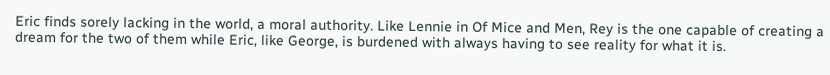Eric finds sorely lacking in the world, a moral authority. Like Lennie in Of Mice and Men, Rey is the one capable of creating a dream for the two of them while Eric, like George, is burdened with always having to see reality for what it is.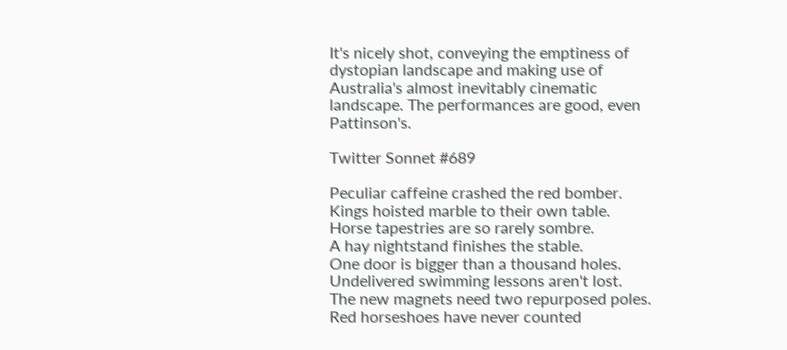It's nicely shot, conveying the emptiness of dystopian landscape and making use of Australia's almost inevitably cinematic landscape. The performances are good, even Pattinson's.

Twitter Sonnet #689

Peculiar caffeine crashed the red bomber.
Kings hoisted marble to their own table.
Horse tapestries are so rarely sombre.
A hay nightstand finishes the stable.
One door is bigger than a thousand holes.
Undelivered swimming lessons aren't lost.
The new magnets need two repurposed poles.
Red horseshoes have never counted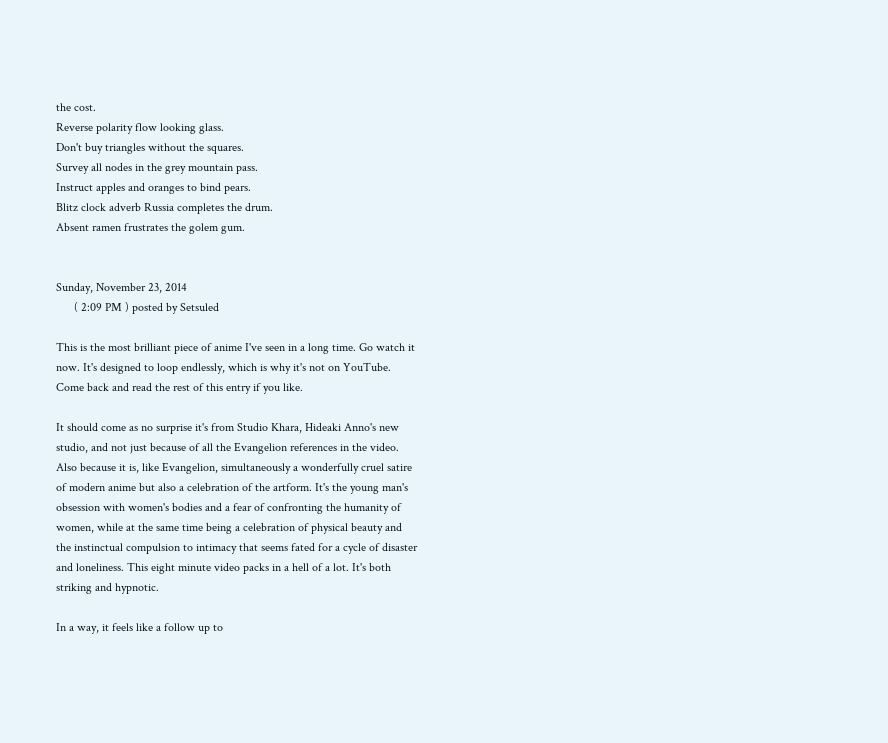the cost.
Reverse polarity flow looking glass.
Don't buy triangles without the squares.
Survey all nodes in the grey mountain pass.
Instruct apples and oranges to bind pears.
Blitz clock adverb Russia completes the drum.
Absent ramen frustrates the golem gum.


Sunday, November 23, 2014
      ( 2:09 PM ) posted by Setsuled

This is the most brilliant piece of anime I've seen in a long time. Go watch it now. It's designed to loop endlessly, which is why it's not on YouTube. Come back and read the rest of this entry if you like.

It should come as no surprise it's from Studio Khara, Hideaki Anno's new studio, and not just because of all the Evangelion references in the video. Also because it is, like Evangelion, simultaneously a wonderfully cruel satire of modern anime but also a celebration of the artform. It's the young man's obsession with women's bodies and a fear of confronting the humanity of women, while at the same time being a celebration of physical beauty and the instinctual compulsion to intimacy that seems fated for a cycle of disaster and loneliness. This eight minute video packs in a hell of a lot. It's both striking and hypnotic.

In a way, it feels like a follow up to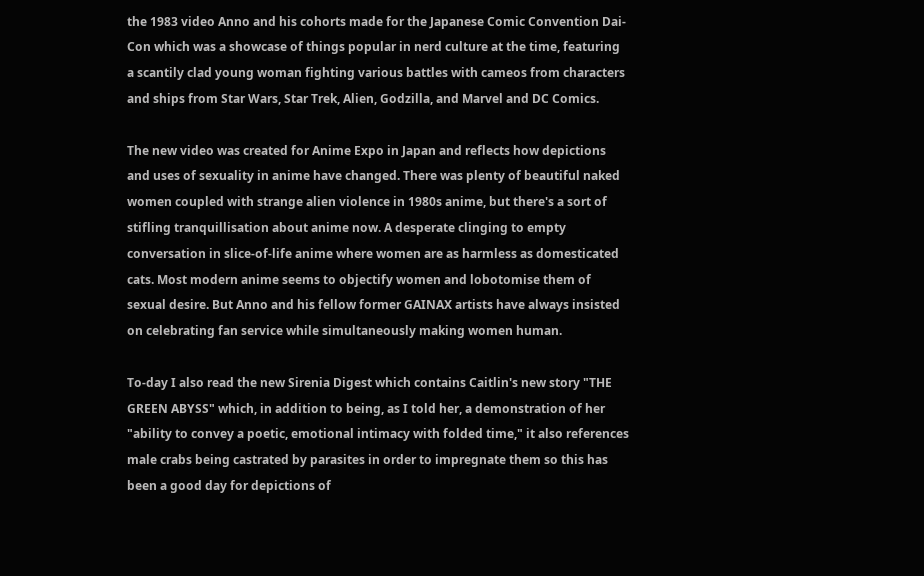the 1983 video Anno and his cohorts made for the Japanese Comic Convention Dai-Con which was a showcase of things popular in nerd culture at the time, featuring a scantily clad young woman fighting various battles with cameos from characters and ships from Star Wars, Star Trek, Alien, Godzilla, and Marvel and DC Comics.

The new video was created for Anime Expo in Japan and reflects how depictions and uses of sexuality in anime have changed. There was plenty of beautiful naked women coupled with strange alien violence in 1980s anime, but there's a sort of stifling tranquillisation about anime now. A desperate clinging to empty conversation in slice-of-life anime where women are as harmless as domesticated cats. Most modern anime seems to objectify women and lobotomise them of sexual desire. But Anno and his fellow former GAINAX artists have always insisted on celebrating fan service while simultaneously making women human.

To-day I also read the new Sirenia Digest which contains Caitlin's new story "THE GREEN ABYSS" which, in addition to being, as I told her, a demonstration of her "ability to convey a poetic, emotional intimacy with folded time," it also references male crabs being castrated by parasites in order to impregnate them so this has been a good day for depictions of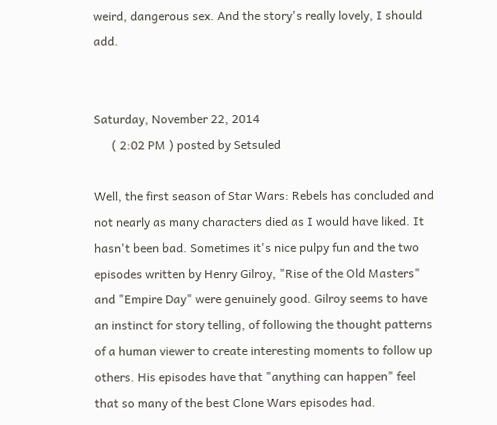weird, dangerous sex. And the story's really lovely, I should add.


Saturday, November 22, 2014
      ( 2:02 PM ) posted by Setsuled

Well, the first season of Star Wars: Rebels has concluded and not nearly as many characters died as I would have liked. It hasn't been bad. Sometimes it's nice pulpy fun and the two episodes written by Henry Gilroy, "Rise of the Old Masters" and "Empire Day" were genuinely good. Gilroy seems to have an instinct for story telling, of following the thought patterns of a human viewer to create interesting moments to follow up others. His episodes have that "anything can happen" feel that so many of the best Clone Wars episodes had.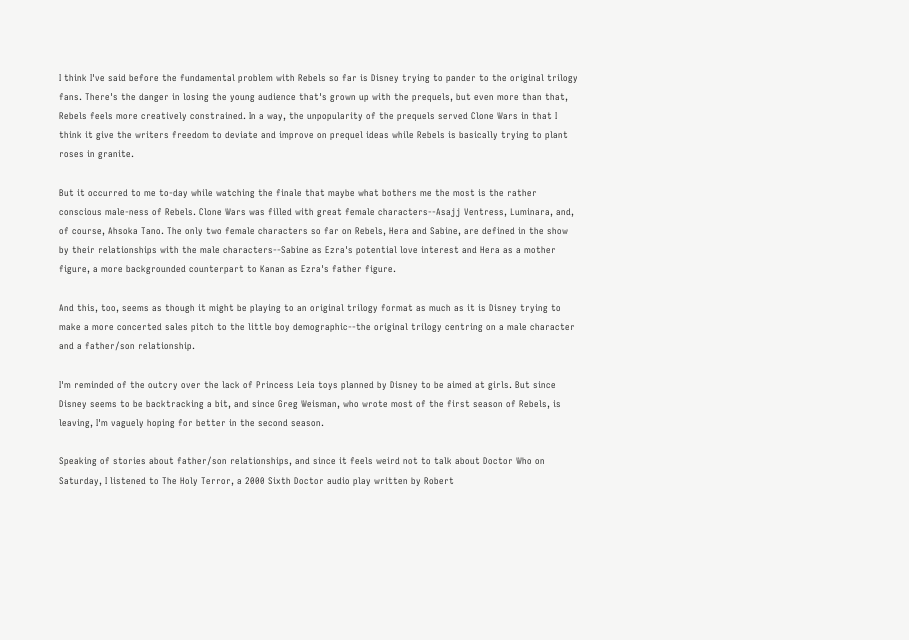I think I've said before the fundamental problem with Rebels so far is Disney trying to pander to the original trilogy fans. There's the danger in losing the young audience that's grown up with the prequels, but even more than that, Rebels feels more creatively constrained. In a way, the unpopularity of the prequels served Clone Wars in that I think it give the writers freedom to deviate and improve on prequel ideas while Rebels is basically trying to plant roses in granite.

But it occurred to me to-day while watching the finale that maybe what bothers me the most is the rather conscious male-ness of Rebels. Clone Wars was filled with great female characters--Asajj Ventress, Luminara, and, of course, Ahsoka Tano. The only two female characters so far on Rebels, Hera and Sabine, are defined in the show by their relationships with the male characters--Sabine as Ezra's potential love interest and Hera as a mother figure, a more backgrounded counterpart to Kanan as Ezra's father figure.

And this, too, seems as though it might be playing to an original trilogy format as much as it is Disney trying to make a more concerted sales pitch to the little boy demographic--the original trilogy centring on a male character and a father/son relationship.

I'm reminded of the outcry over the lack of Princess Leia toys planned by Disney to be aimed at girls. But since Disney seems to be backtracking a bit, and since Greg Weisman, who wrote most of the first season of Rebels, is leaving, I'm vaguely hoping for better in the second season.

Speaking of stories about father/son relationships, and since it feels weird not to talk about Doctor Who on Saturday, I listened to The Holy Terror, a 2000 Sixth Doctor audio play written by Robert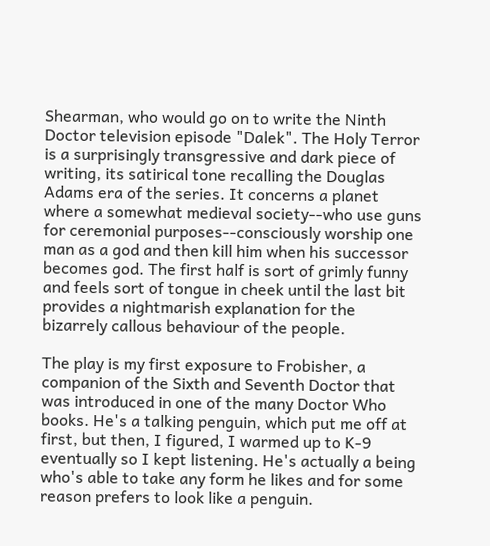Shearman, who would go on to write the Ninth Doctor television episode "Dalek". The Holy Terror is a surprisingly transgressive and dark piece of writing, its satirical tone recalling the Douglas Adams era of the series. It concerns a planet where a somewhat medieval society--who use guns for ceremonial purposes--consciously worship one man as a god and then kill him when his successor becomes god. The first half is sort of grimly funny and feels sort of tongue in cheek until the last bit provides a nightmarish explanation for the bizarrely callous behaviour of the people.

The play is my first exposure to Frobisher, a companion of the Sixth and Seventh Doctor that was introduced in one of the many Doctor Who books. He's a talking penguin, which put me off at first, but then, I figured, I warmed up to K-9 eventually so I kept listening. He's actually a being who's able to take any form he likes and for some reason prefers to look like a penguin.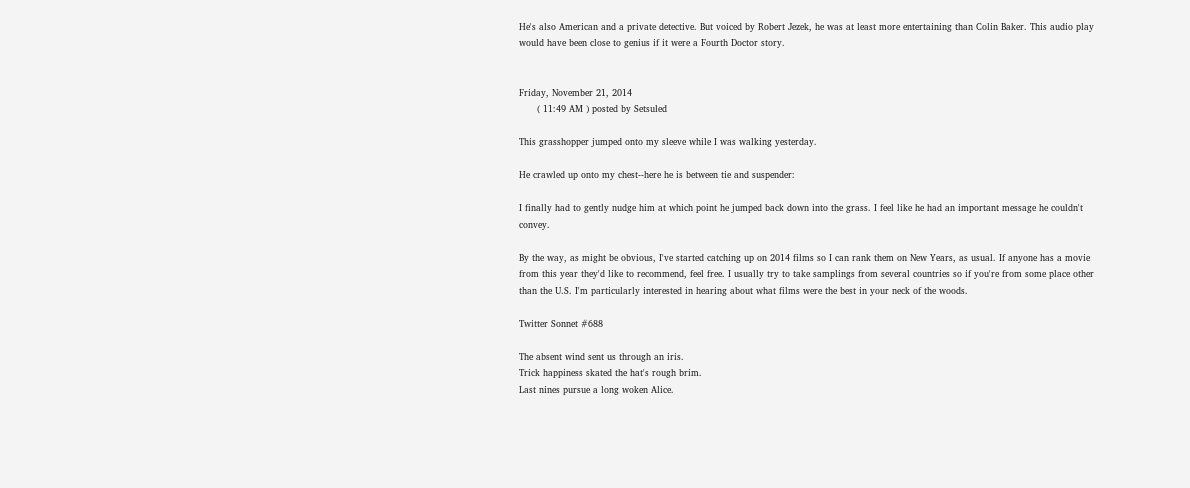He's also American and a private detective. But voiced by Robert Jezek, he was at least more entertaining than Colin Baker. This audio play would have been close to genius if it were a Fourth Doctor story.


Friday, November 21, 2014
      ( 11:49 AM ) posted by Setsuled

This grasshopper jumped onto my sleeve while I was walking yesterday.

He crawled up onto my chest--here he is between tie and suspender:

I finally had to gently nudge him at which point he jumped back down into the grass. I feel like he had an important message he couldn't convey.

By the way, as might be obvious, I've started catching up on 2014 films so I can rank them on New Years, as usual. If anyone has a movie from this year they'd like to recommend, feel free. I usually try to take samplings from several countries so if you're from some place other than the U.S. I'm particularly interested in hearing about what films were the best in your neck of the woods.

Twitter Sonnet #688

The absent wind sent us through an iris.
Trick happiness skated the hat's rough brim.
Last nines pursue a long woken Alice.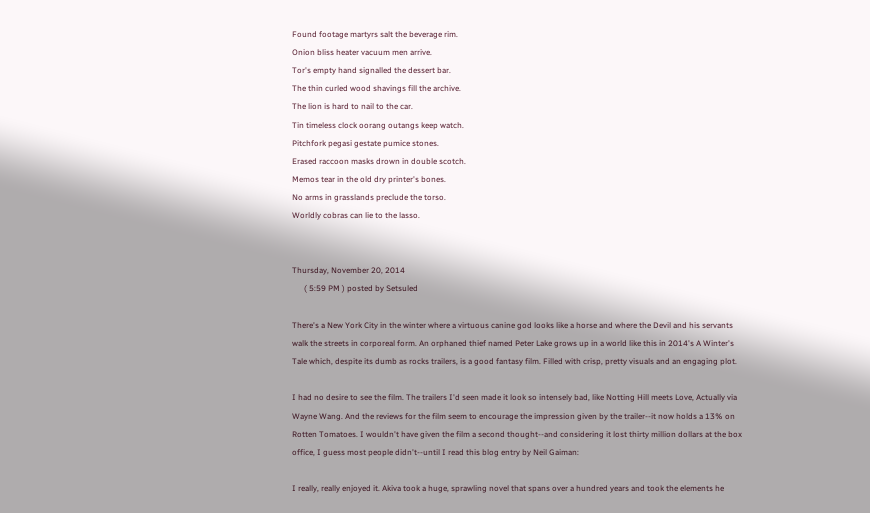Found footage martyrs salt the beverage rim.
Onion bliss heater vacuum men arrive.
Tor's empty hand signalled the dessert bar.
The thin curled wood shavings fill the archive.
The lion is hard to nail to the car.
Tin timeless clock oorang outangs keep watch.
Pitchfork pegasi gestate pumice stones.
Erased raccoon masks drown in double scotch.
Memos tear in the old dry printer's bones.
No arms in grasslands preclude the torso.
Worldly cobras can lie to the lasso.


Thursday, November 20, 2014
      ( 5:59 PM ) posted by Setsuled

There's a New York City in the winter where a virtuous canine god looks like a horse and where the Devil and his servants walk the streets in corporeal form. An orphaned thief named Peter Lake grows up in a world like this in 2014's A Winter's Tale which, despite its dumb as rocks trailers, is a good fantasy film. Filled with crisp, pretty visuals and an engaging plot.

I had no desire to see the film. The trailers I'd seen made it look so intensely bad, like Notting Hill meets Love, Actually via Wayne Wang. And the reviews for the film seem to encourage the impression given by the trailer--it now holds a 13% on Rotten Tomatoes. I wouldn't have given the film a second thought--and considering it lost thirty million dollars at the box office, I guess most people didn't--until I read this blog entry by Neil Gaiman:

I really, really enjoyed it. Akiva took a huge, sprawling novel that spans over a hundred years and took the elements he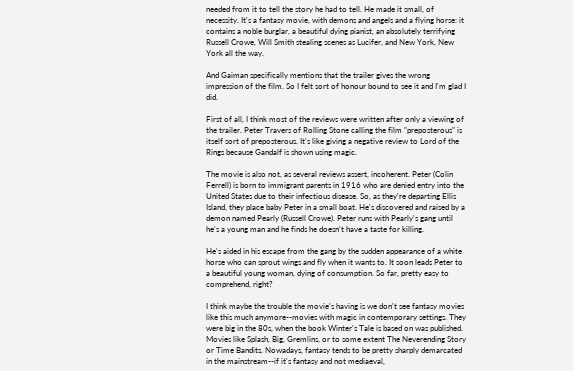needed from it to tell the story he had to tell. He made it small, of necessity. It's a fantasy movie, with demons and angels and a flying horse: it contains a noble burglar, a beautiful dying pianist, an absolutely terrifying Russell Crowe, Will Smith stealing scenes as Lucifer, and New York, New York all the way.

And Gaiman specifically mentions that the trailer gives the wrong impression of the film. So I felt sort of honour bound to see it and I'm glad I did.

First of all, I think most of the reviews were written after only a viewing of the trailer. Peter Travers of Rolling Stone calling the film "preposterous" is itself sort of preposterous. It's like giving a negative review to Lord of the Rings because Gandalf is shown using magic.

The movie is also not, as several reviews assert, incoherent. Peter (Colin Ferrell) is born to immigrant parents in 1916 who are denied entry into the United States due to their infectious disease. So, as they're departing Ellis Island, they place baby Peter in a small boat. He's discovered and raised by a demon named Pearly (Russell Crowe). Peter runs with Pearly's gang until he's a young man and he finds he doesn't have a taste for killing.

He's aided in his escape from the gang by the sudden appearance of a white horse who can sprout wings and fly when it wants to. It soon leads Peter to a beautiful young woman, dying of consumption. So far, pretty easy to comprehend, right?

I think maybe the trouble the movie's having is we don't see fantasy movies like this much anymore--movies with magic in contemporary settings. They were big in the 80s, when the book Winter's Tale is based on was published. Movies like Splash, Big, Gremlins, or to some extent The Neverending Story or Time Bandits. Nowadays, fantasy tends to be pretty sharply demarcated in the mainstream--if it's fantasy and not mediaeval,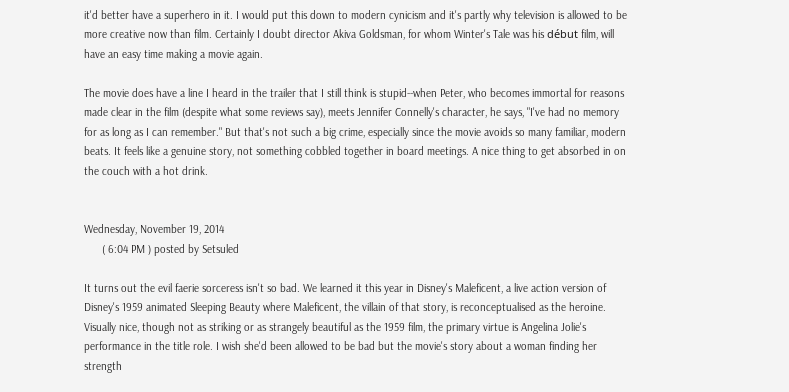it'd better have a superhero in it. I would put this down to modern cynicism and it's partly why television is allowed to be more creative now than film. Certainly I doubt director Akiva Goldsman, for whom Winter's Tale was his début film, will have an easy time making a movie again.

The movie does have a line I heard in the trailer that I still think is stupid--when Peter, who becomes immortal for reasons made clear in the film (despite what some reviews say), meets Jennifer Connelly's character, he says, "I've had no memory for as long as I can remember." But that's not such a big crime, especially since the movie avoids so many familiar, modern beats. It feels like a genuine story, not something cobbled together in board meetings. A nice thing to get absorbed in on the couch with a hot drink.


Wednesday, November 19, 2014
      ( 6:04 PM ) posted by Setsuled

It turns out the evil faerie sorceress isn't so bad. We learned it this year in Disney's Maleficent, a live action version of Disney's 1959 animated Sleeping Beauty where Maleficent, the villain of that story, is reconceptualised as the heroine. Visually nice, though not as striking or as strangely beautiful as the 1959 film, the primary virtue is Angelina Jolie's performance in the title role. I wish she'd been allowed to be bad but the movie's story about a woman finding her strength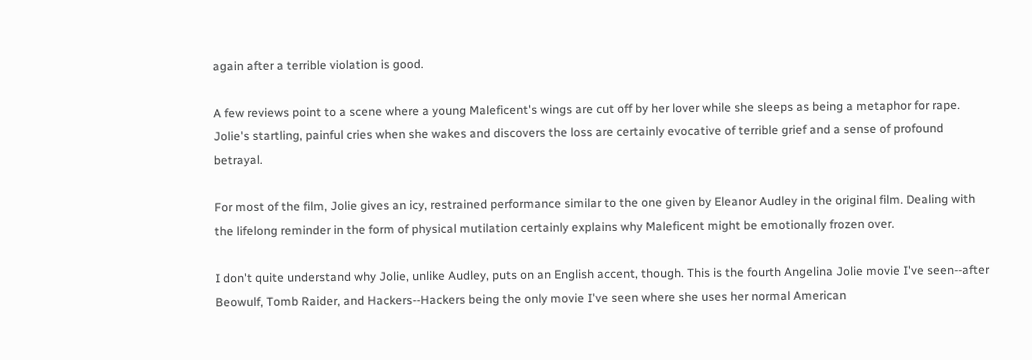again after a terrible violation is good.

A few reviews point to a scene where a young Maleficent's wings are cut off by her lover while she sleeps as being a metaphor for rape. Jolie's startling, painful cries when she wakes and discovers the loss are certainly evocative of terrible grief and a sense of profound betrayal.

For most of the film, Jolie gives an icy, restrained performance similar to the one given by Eleanor Audley in the original film. Dealing with the lifelong reminder in the form of physical mutilation certainly explains why Maleficent might be emotionally frozen over.

I don't quite understand why Jolie, unlike Audley, puts on an English accent, though. This is the fourth Angelina Jolie movie I've seen--after Beowulf, Tomb Raider, and Hackers--Hackers being the only movie I've seen where she uses her normal American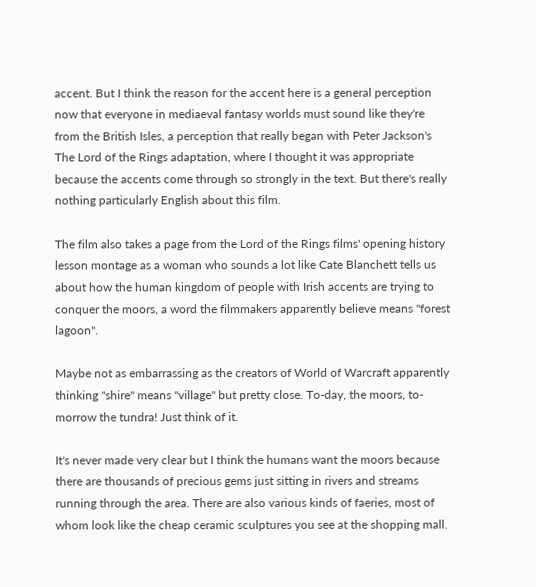accent. But I think the reason for the accent here is a general perception now that everyone in mediaeval fantasy worlds must sound like they're from the British Isles, a perception that really began with Peter Jackson's The Lord of the Rings adaptation, where I thought it was appropriate because the accents come through so strongly in the text. But there's really nothing particularly English about this film.

The film also takes a page from the Lord of the Rings films' opening history lesson montage as a woman who sounds a lot like Cate Blanchett tells us about how the human kingdom of people with Irish accents are trying to conquer the moors, a word the filmmakers apparently believe means "forest lagoon".

Maybe not as embarrassing as the creators of World of Warcraft apparently thinking "shire" means "village" but pretty close. To-day, the moors, to-morrow the tundra! Just think of it.

It's never made very clear but I think the humans want the moors because there are thousands of precious gems just sitting in rivers and streams running through the area. There are also various kinds of faeries, most of whom look like the cheap ceramic sculptures you see at the shopping mall.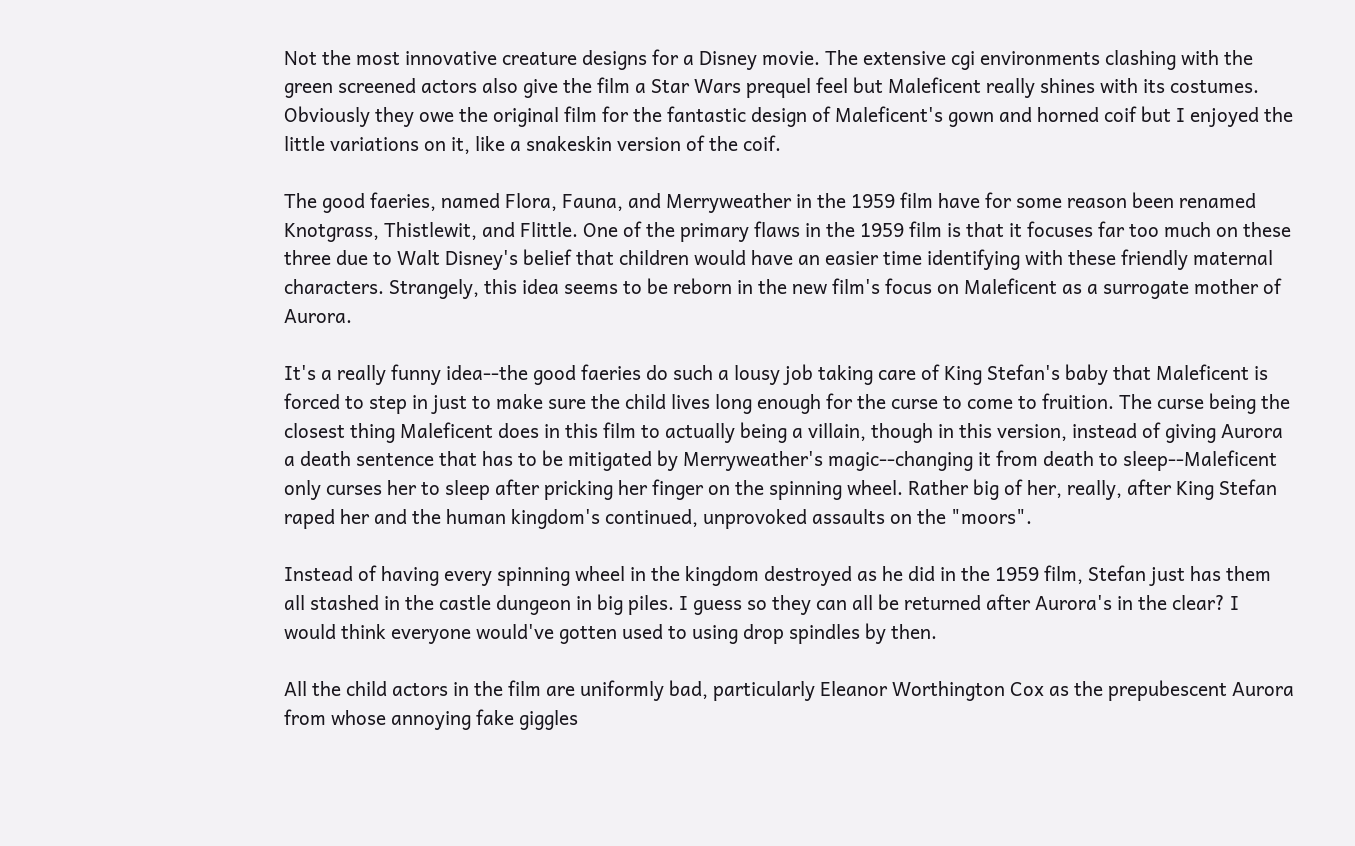Not the most innovative creature designs for a Disney movie. The extensive cgi environments clashing with the green screened actors also give the film a Star Wars prequel feel but Maleficent really shines with its costumes. Obviously they owe the original film for the fantastic design of Maleficent's gown and horned coif but I enjoyed the little variations on it, like a snakeskin version of the coif.

The good faeries, named Flora, Fauna, and Merryweather in the 1959 film have for some reason been renamed Knotgrass, Thistlewit, and Flittle. One of the primary flaws in the 1959 film is that it focuses far too much on these three due to Walt Disney's belief that children would have an easier time identifying with these friendly maternal characters. Strangely, this idea seems to be reborn in the new film's focus on Maleficent as a surrogate mother of Aurora.

It's a really funny idea--the good faeries do such a lousy job taking care of King Stefan's baby that Maleficent is forced to step in just to make sure the child lives long enough for the curse to come to fruition. The curse being the closest thing Maleficent does in this film to actually being a villain, though in this version, instead of giving Aurora a death sentence that has to be mitigated by Merryweather's magic--changing it from death to sleep--Maleficent only curses her to sleep after pricking her finger on the spinning wheel. Rather big of her, really, after King Stefan raped her and the human kingdom's continued, unprovoked assaults on the "moors".

Instead of having every spinning wheel in the kingdom destroyed as he did in the 1959 film, Stefan just has them all stashed in the castle dungeon in big piles. I guess so they can all be returned after Aurora's in the clear? I would think everyone would've gotten used to using drop spindles by then.

All the child actors in the film are uniformly bad, particularly Eleanor Worthington Cox as the prepubescent Aurora from whose annoying fake giggles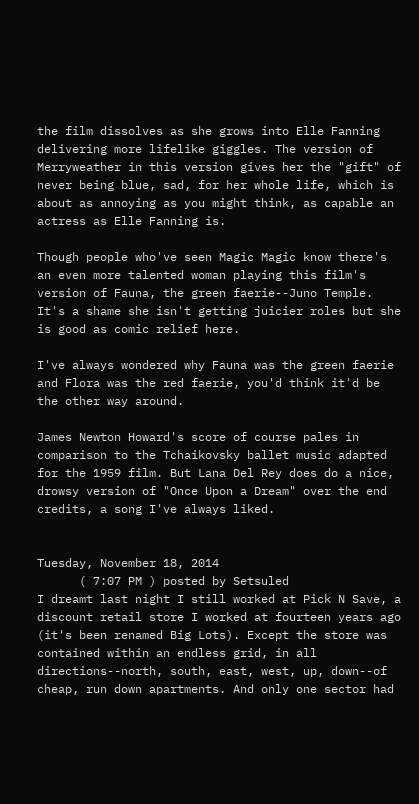the film dissolves as she grows into Elle Fanning delivering more lifelike giggles. The version of Merryweather in this version gives her the "gift" of never being blue, sad, for her whole life, which is about as annoying as you might think, as capable an actress as Elle Fanning is.

Though people who've seen Magic Magic know there's an even more talented woman playing this film's version of Fauna, the green faerie--Juno Temple. It's a shame she isn't getting juicier roles but she is good as comic relief here.

I've always wondered why Fauna was the green faerie and Flora was the red faerie, you'd think it'd be the other way around.

James Newton Howard's score of course pales in comparison to the Tchaikovsky ballet music adapted for the 1959 film. But Lana Del Rey does do a nice, drowsy version of "Once Upon a Dream" over the end credits, a song I've always liked.


Tuesday, November 18, 2014
      ( 7:07 PM ) posted by Setsuled
I dreamt last night I still worked at Pick N Save, a discount retail store I worked at fourteen years ago (it's been renamed Big Lots). Except the store was contained within an endless grid, in all directions--north, south, east, west, up, down--of cheap, run down apartments. And only one sector had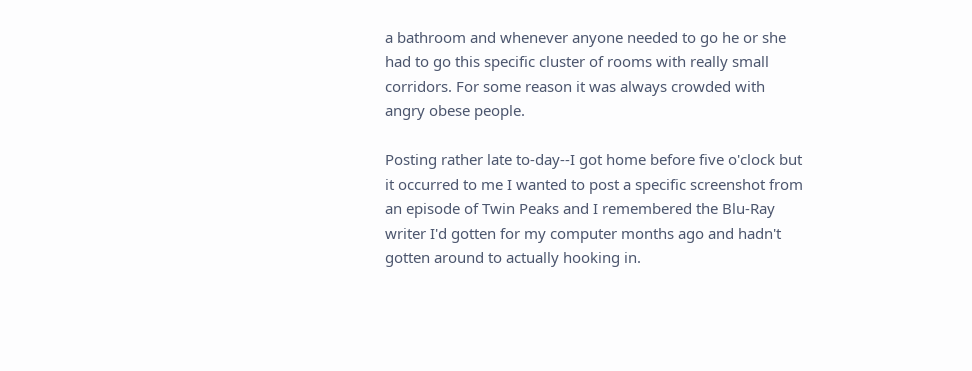a bathroom and whenever anyone needed to go he or she had to go this specific cluster of rooms with really small corridors. For some reason it was always crowded with angry obese people.

Posting rather late to-day--I got home before five o'clock but it occurred to me I wanted to post a specific screenshot from an episode of Twin Peaks and I remembered the Blu-Ray writer I'd gotten for my computer months ago and hadn't gotten around to actually hooking in.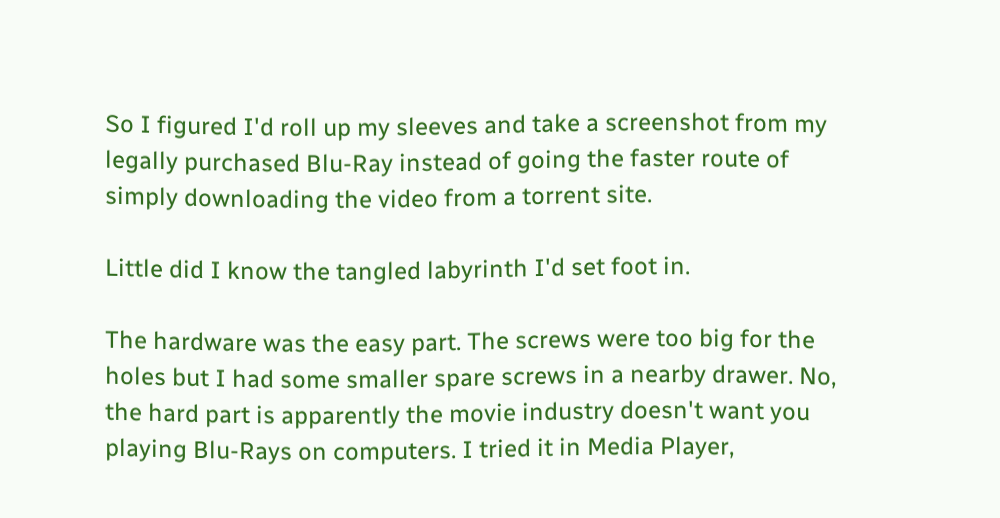So I figured I'd roll up my sleeves and take a screenshot from my legally purchased Blu-Ray instead of going the faster route of simply downloading the video from a torrent site.

Little did I know the tangled labyrinth I'd set foot in.

The hardware was the easy part. The screws were too big for the holes but I had some smaller spare screws in a nearby drawer. No, the hard part is apparently the movie industry doesn't want you playing Blu-Rays on computers. I tried it in Media Player,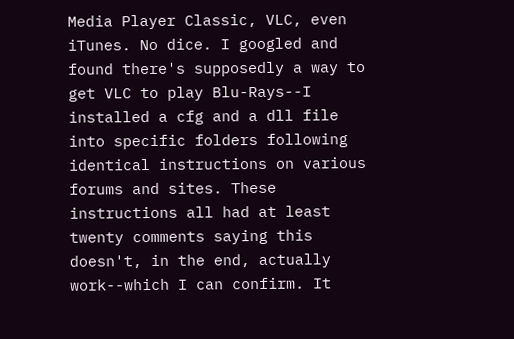Media Player Classic, VLC, even iTunes. No dice. I googled and found there's supposedly a way to get VLC to play Blu-Rays--I installed a cfg and a dll file into specific folders following identical instructions on various forums and sites. These instructions all had at least twenty comments saying this doesn't, in the end, actually work--which I can confirm. It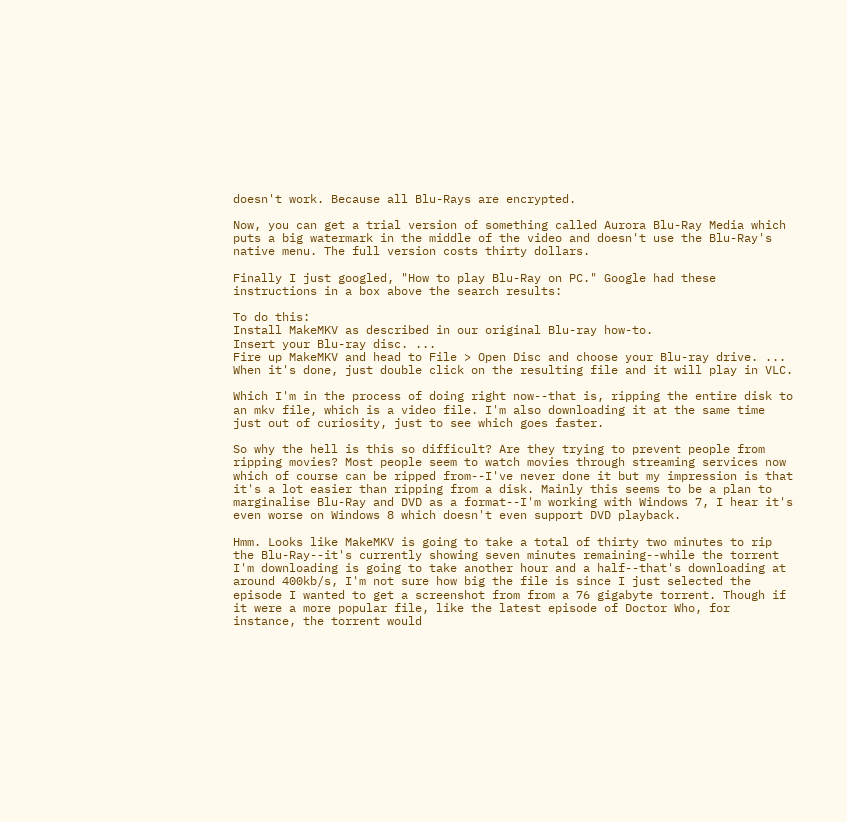doesn't work. Because all Blu-Rays are encrypted.

Now, you can get a trial version of something called Aurora Blu-Ray Media which puts a big watermark in the middle of the video and doesn't use the Blu-Ray's native menu. The full version costs thirty dollars.

Finally I just googled, "How to play Blu-Ray on PC." Google had these instructions in a box above the search results:

To do this:
Install MakeMKV as described in our original Blu-ray how-to.
Insert your Blu-ray disc. ...
Fire up MakeMKV and head to File > Open Disc and choose your Blu-ray drive. ...
When it's done, just double click on the resulting file and it will play in VLC.

Which I'm in the process of doing right now--that is, ripping the entire disk to an mkv file, which is a video file. I'm also downloading it at the same time just out of curiosity, just to see which goes faster.

So why the hell is this so difficult? Are they trying to prevent people from ripping movies? Most people seem to watch movies through streaming services now which of course can be ripped from--I've never done it but my impression is that it's a lot easier than ripping from a disk. Mainly this seems to be a plan to marginalise Blu-Ray and DVD as a format--I'm working with Windows 7, I hear it's even worse on Windows 8 which doesn't even support DVD playback.

Hmm. Looks like MakeMKV is going to take a total of thirty two minutes to rip the Blu-Ray--it's currently showing seven minutes remaining--while the torrent I'm downloading is going to take another hour and a half--that's downloading at around 400kb/s, I'm not sure how big the file is since I just selected the episode I wanted to get a screenshot from from a 76 gigabyte torrent. Though if it were a more popular file, like the latest episode of Doctor Who, for instance, the torrent would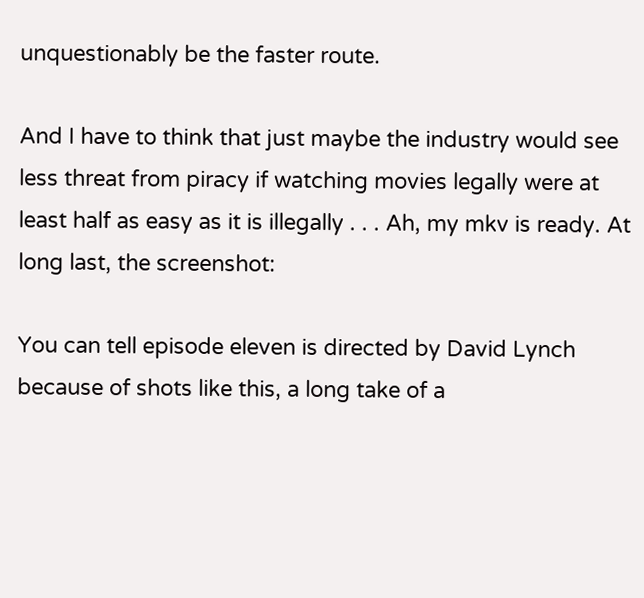unquestionably be the faster route.

And I have to think that just maybe the industry would see less threat from piracy if watching movies legally were at least half as easy as it is illegally . . . Ah, my mkv is ready. At long last, the screenshot:

You can tell episode eleven is directed by David Lynch because of shots like this, a long take of a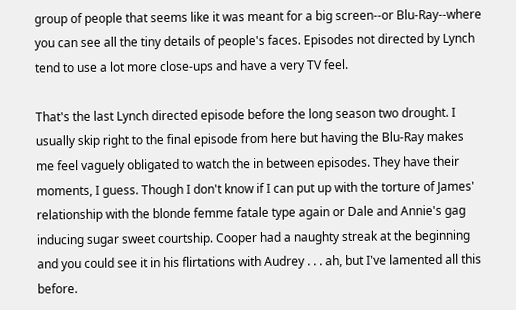group of people that seems like it was meant for a big screen--or Blu-Ray--where you can see all the tiny details of people's faces. Episodes not directed by Lynch tend to use a lot more close-ups and have a very TV feel.

That's the last Lynch directed episode before the long season two drought. I usually skip right to the final episode from here but having the Blu-Ray makes me feel vaguely obligated to watch the in between episodes. They have their moments, I guess. Though I don't know if I can put up with the torture of James' relationship with the blonde femme fatale type again or Dale and Annie's gag inducing sugar sweet courtship. Cooper had a naughty streak at the beginning and you could see it in his flirtations with Audrey . . . ah, but I've lamented all this before.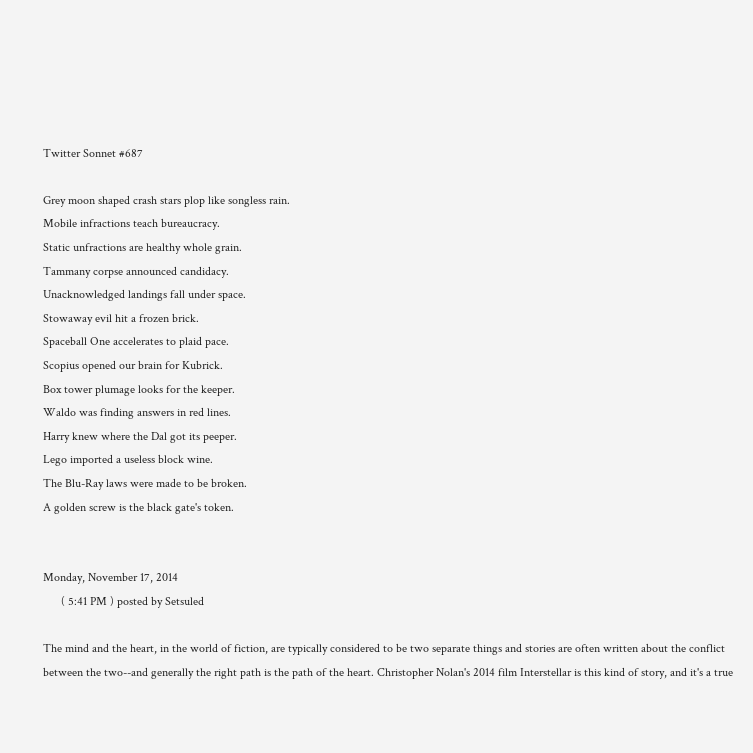Twitter Sonnet #687

Grey moon shaped crash stars plop like songless rain.
Mobile infractions teach bureaucracy.
Static unfractions are healthy whole grain.
Tammany corpse announced candidacy.
Unacknowledged landings fall under space.
Stowaway evil hit a frozen brick.
Spaceball One accelerates to plaid pace.
Scopius opened our brain for Kubrick.
Box tower plumage looks for the keeper.
Waldo was finding answers in red lines.
Harry knew where the Dal got its peeper.
Lego imported a useless block wine.
The Blu-Ray laws were made to be broken.
A golden screw is the black gate's token.


Monday, November 17, 2014
      ( 5:41 PM ) posted by Setsuled

The mind and the heart, in the world of fiction, are typically considered to be two separate things and stories are often written about the conflict between the two--and generally the right path is the path of the heart. Christopher Nolan's 2014 film Interstellar is this kind of story, and it's a true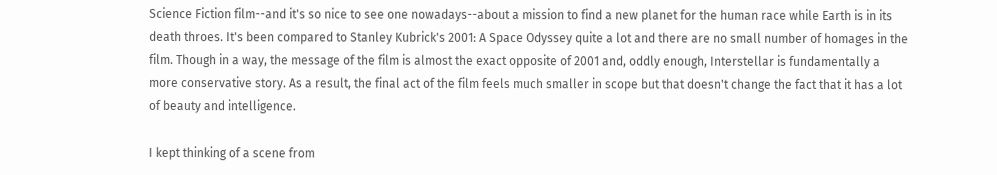Science Fiction film--and it's so nice to see one nowadays--about a mission to find a new planet for the human race while Earth is in its death throes. It's been compared to Stanley Kubrick's 2001: A Space Odyssey quite a lot and there are no small number of homages in the film. Though in a way, the message of the film is almost the exact opposite of 2001 and, oddly enough, Interstellar is fundamentally a more conservative story. As a result, the final act of the film feels much smaller in scope but that doesn't change the fact that it has a lot of beauty and intelligence.

I kept thinking of a scene from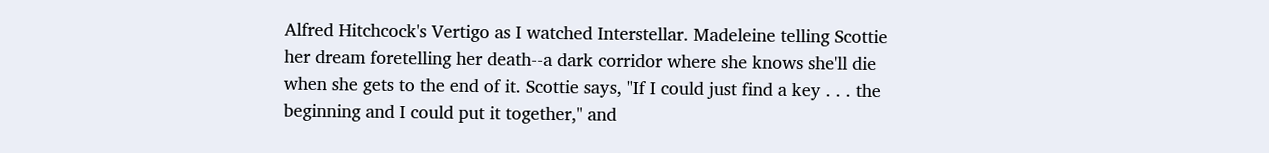Alfred Hitchcock's Vertigo as I watched Interstellar. Madeleine telling Scottie her dream foretelling her death--a dark corridor where she knows she'll die when she gets to the end of it. Scottie says, "If I could just find a key . . . the beginning and I could put it together," and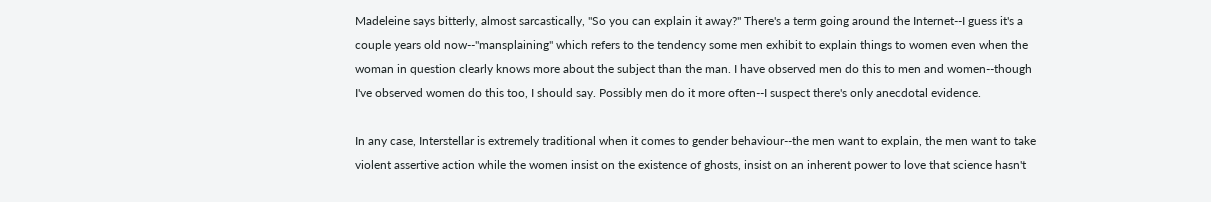Madeleine says bitterly, almost sarcastically, "So you can explain it away?" There's a term going around the Internet--I guess it's a couple years old now--"mansplaining" which refers to the tendency some men exhibit to explain things to women even when the woman in question clearly knows more about the subject than the man. I have observed men do this to men and women--though I've observed women do this too, I should say. Possibly men do it more often--I suspect there's only anecdotal evidence.

In any case, Interstellar is extremely traditional when it comes to gender behaviour--the men want to explain, the men want to take violent assertive action while the women insist on the existence of ghosts, insist on an inherent power to love that science hasn't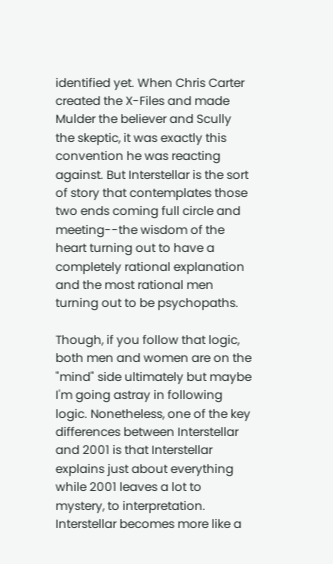identified yet. When Chris Carter created the X-Files and made Mulder the believer and Scully the skeptic, it was exactly this convention he was reacting against. But Interstellar is the sort of story that contemplates those two ends coming full circle and meeting--the wisdom of the heart turning out to have a completely rational explanation and the most rational men turning out to be psychopaths.

Though, if you follow that logic, both men and women are on the "mind" side ultimately but maybe I'm going astray in following logic. Nonetheless, one of the key differences between Interstellar and 2001 is that Interstellar explains just about everything while 2001 leaves a lot to mystery, to interpretation. Interstellar becomes more like a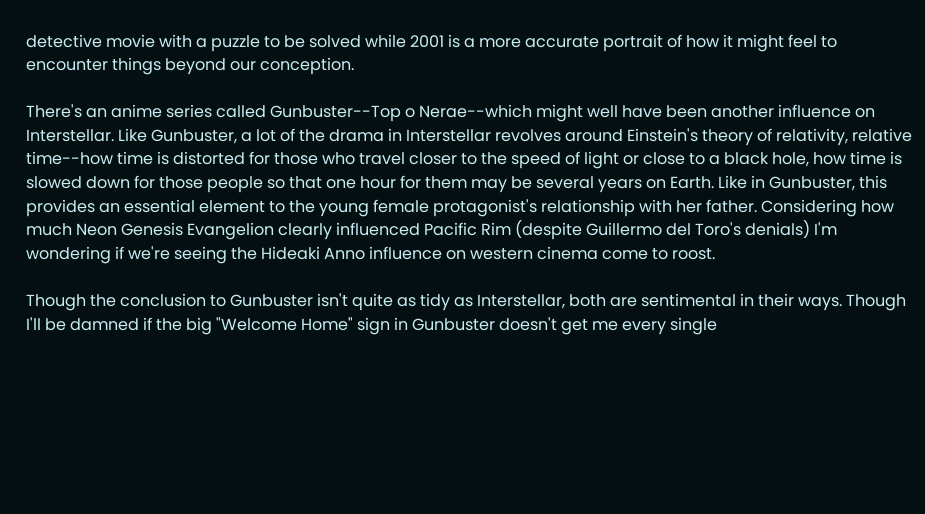detective movie with a puzzle to be solved while 2001 is a more accurate portrait of how it might feel to encounter things beyond our conception.

There's an anime series called Gunbuster--Top o Nerae--which might well have been another influence on Interstellar. Like Gunbuster, a lot of the drama in Interstellar revolves around Einstein's theory of relativity, relative time--how time is distorted for those who travel closer to the speed of light or close to a black hole, how time is slowed down for those people so that one hour for them may be several years on Earth. Like in Gunbuster, this provides an essential element to the young female protagonist's relationship with her father. Considering how much Neon Genesis Evangelion clearly influenced Pacific Rim (despite Guillermo del Toro's denials) I'm wondering if we're seeing the Hideaki Anno influence on western cinema come to roost.

Though the conclusion to Gunbuster isn't quite as tidy as Interstellar, both are sentimental in their ways. Though I'll be damned if the big "Welcome Home" sign in Gunbuster doesn't get me every single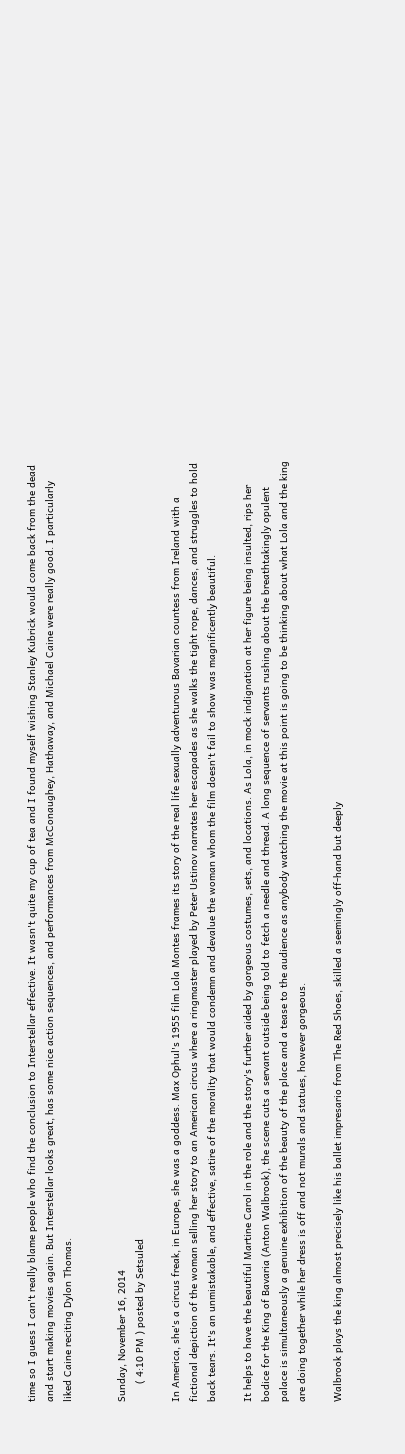time so I guess I can't really blame people who find the conclusion to Interstellar effective. It wasn't quite my cup of tea and I found myself wishing Stanley Kubrick would come back from the dead and start making movies again. But Interstellar looks great, has some nice action sequences, and performances from McConaughey, Hathaway, and Michael Caine were really good. I particularly liked Caine reciting Dylon Thomas.


Sunday, November 16, 2014
      ( 4:10 PM ) posted by Setsuled

In America, she's a circus freak, in Europe, she was a goddess. Max Ophul's 1955 film Lola Montes frames its story of the real life sexually adventurous Bavarian countess from Ireland with a fictional depiction of the woman selling her story to an American circus where a ringmaster played by Peter Ustinov narrates her escapades as she walks the tight rope, dances, and struggles to hold back tears. It's an unmistakable, and effective, satire of the morality that would condemn and devalue the woman whom the film doesn't fail to show was magnificently beautiful.

It helps to have the beautiful Martine Carol in the role and the story's further aided by gorgeous costumes, sets, and locations. As Lola, in mock indignation at her figure being insulted, rips her bodice for the King of Bavaria (Anton Walbrook), the scene cuts a servant outside being told to fetch a needle and thread. A long sequence of servants rushing about the breathtakingly opulent palace is simultaneously a genuine exhibition of the beauty of the place and a tease to the audience as anybody watching the movie at this point is going to be thinking about what Lola and the king are doing together while her dress is off and not murals and statues, however gorgeous.

Walbrook plays the king almost precisely like his ballet impresario from The Red Shoes, skilled a seemingly off-hand but deeply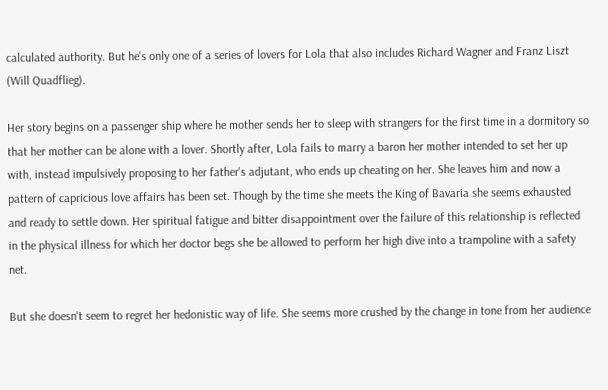calculated authority. But he's only one of a series of lovers for Lola that also includes Richard Wagner and Franz Liszt (Will Quadflieg).

Her story begins on a passenger ship where he mother sends her to sleep with strangers for the first time in a dormitory so that her mother can be alone with a lover. Shortly after, Lola fails to marry a baron her mother intended to set her up with, instead impulsively proposing to her father's adjutant, who ends up cheating on her. She leaves him and now a pattern of capricious love affairs has been set. Though by the time she meets the King of Bavaria she seems exhausted and ready to settle down. Her spiritual fatigue and bitter disappointment over the failure of this relationship is reflected in the physical illness for which her doctor begs she be allowed to perform her high dive into a trampoline with a safety net.

But she doesn't seem to regret her hedonistic way of life. She seems more crushed by the change in tone from her audience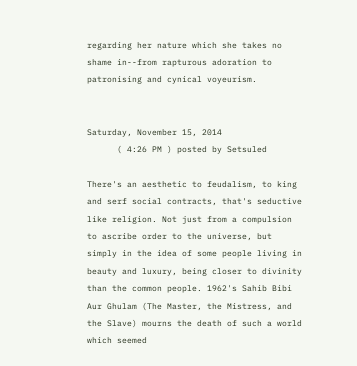regarding her nature which she takes no shame in--from rapturous adoration to patronising and cynical voyeurism.


Saturday, November 15, 2014
      ( 4:26 PM ) posted by Setsuled

There's an aesthetic to feudalism, to king and serf social contracts, that's seductive like religion. Not just from a compulsion to ascribe order to the universe, but simply in the idea of some people living in beauty and luxury, being closer to divinity than the common people. 1962's Sahib Bibi Aur Ghulam (The Master, the Mistress, and the Slave) mourns the death of such a world which seemed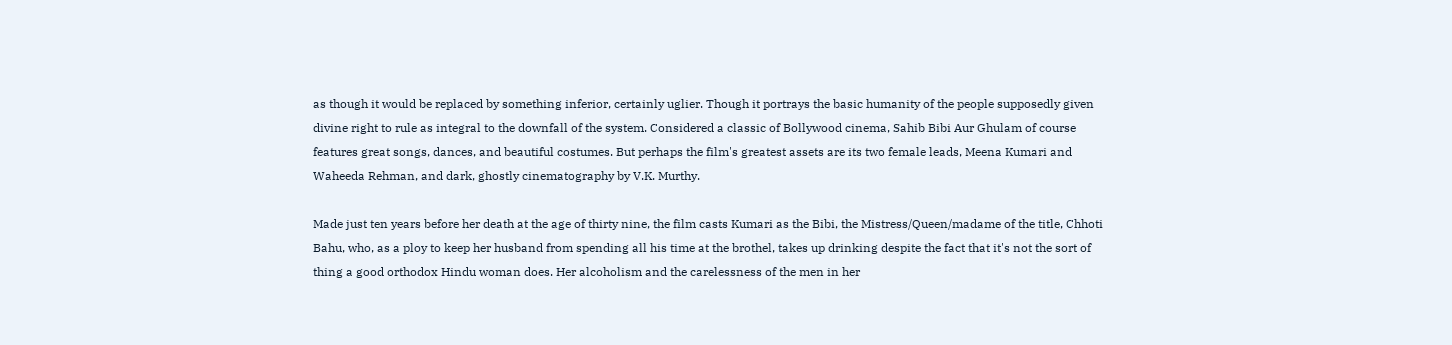as though it would be replaced by something inferior, certainly uglier. Though it portrays the basic humanity of the people supposedly given divine right to rule as integral to the downfall of the system. Considered a classic of Bollywood cinema, Sahib Bibi Aur Ghulam of course features great songs, dances, and beautiful costumes. But perhaps the film's greatest assets are its two female leads, Meena Kumari and Waheeda Rehman, and dark, ghostly cinematography by V.K. Murthy.

Made just ten years before her death at the age of thirty nine, the film casts Kumari as the Bibi, the Mistress/Queen/madame of the title, Chhoti Bahu, who, as a ploy to keep her husband from spending all his time at the brothel, takes up drinking despite the fact that it's not the sort of thing a good orthodox Hindu woman does. Her alcoholism and the carelessness of the men in her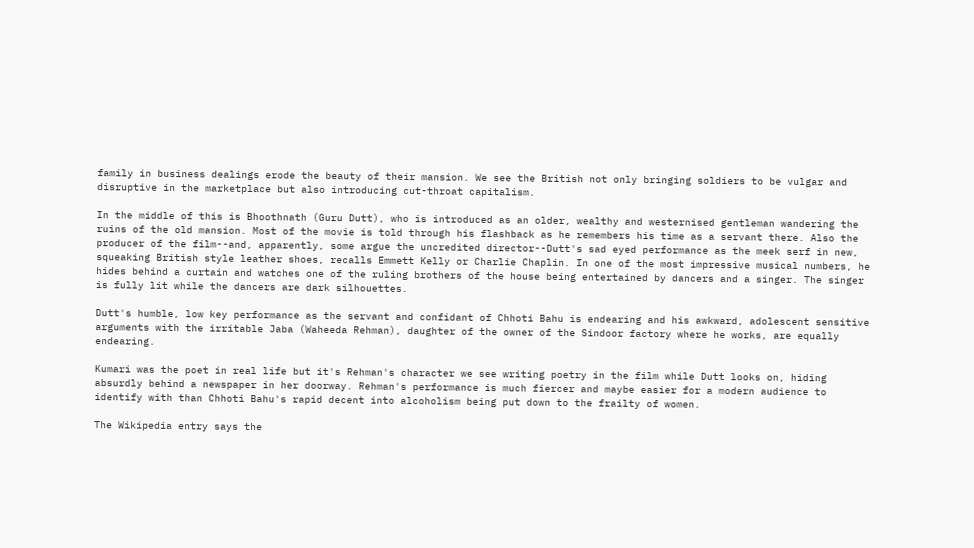family in business dealings erode the beauty of their mansion. We see the British not only bringing soldiers to be vulgar and disruptive in the marketplace but also introducing cut-throat capitalism.

In the middle of this is Bhoothnath (Guru Dutt), who is introduced as an older, wealthy and westernised gentleman wandering the ruins of the old mansion. Most of the movie is told through his flashback as he remembers his time as a servant there. Also the producer of the film--and, apparently, some argue the uncredited director--Dutt's sad eyed performance as the meek serf in new, squeaking British style leather shoes, recalls Emmett Kelly or Charlie Chaplin. In one of the most impressive musical numbers, he hides behind a curtain and watches one of the ruling brothers of the house being entertained by dancers and a singer. The singer is fully lit while the dancers are dark silhouettes.

Dutt's humble, low key performance as the servant and confidant of Chhoti Bahu is endearing and his awkward, adolescent sensitive arguments with the irritable Jaba (Waheeda Rehman), daughter of the owner of the Sindoor factory where he works, are equally endearing.

Kumari was the poet in real life but it's Rehman's character we see writing poetry in the film while Dutt looks on, hiding absurdly behind a newspaper in her doorway. Rehman's performance is much fiercer and maybe easier for a modern audience to identify with than Chhoti Bahu's rapid decent into alcoholism being put down to the frailty of women.

The Wikipedia entry says the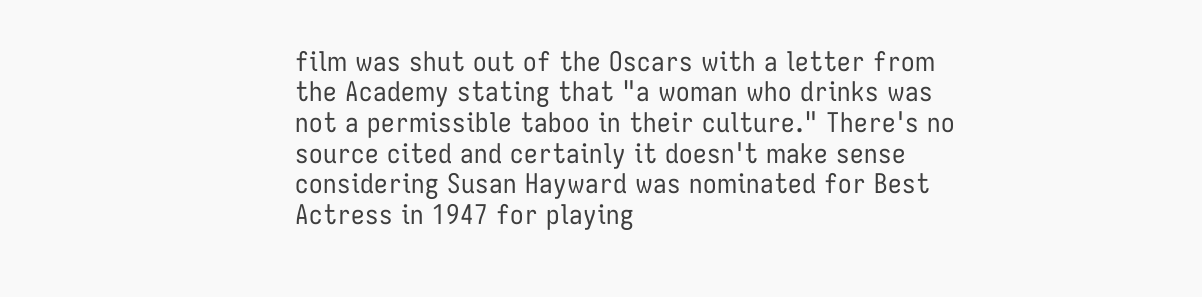film was shut out of the Oscars with a letter from the Academy stating that "a woman who drinks was not a permissible taboo in their culture." There's no source cited and certainly it doesn't make sense considering Susan Hayward was nominated for Best Actress in 1947 for playing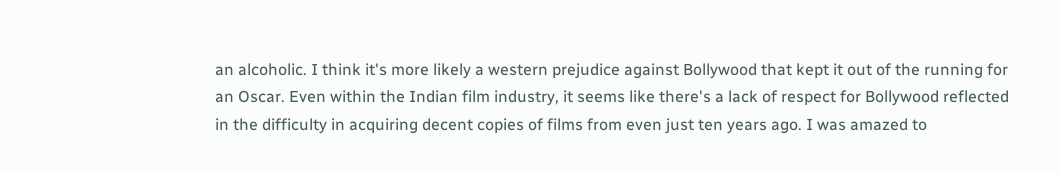an alcoholic. I think it's more likely a western prejudice against Bollywood that kept it out of the running for an Oscar. Even within the Indian film industry, it seems like there's a lack of respect for Bollywood reflected in the difficulty in acquiring decent copies of films from even just ten years ago. I was amazed to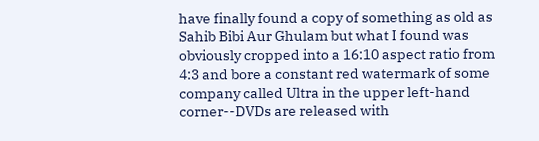have finally found a copy of something as old as Sahib Bibi Aur Ghulam but what I found was obviously cropped into a 16:10 aspect ratio from 4:3 and bore a constant red watermark of some company called Ultra in the upper left-hand corner--DVDs are released with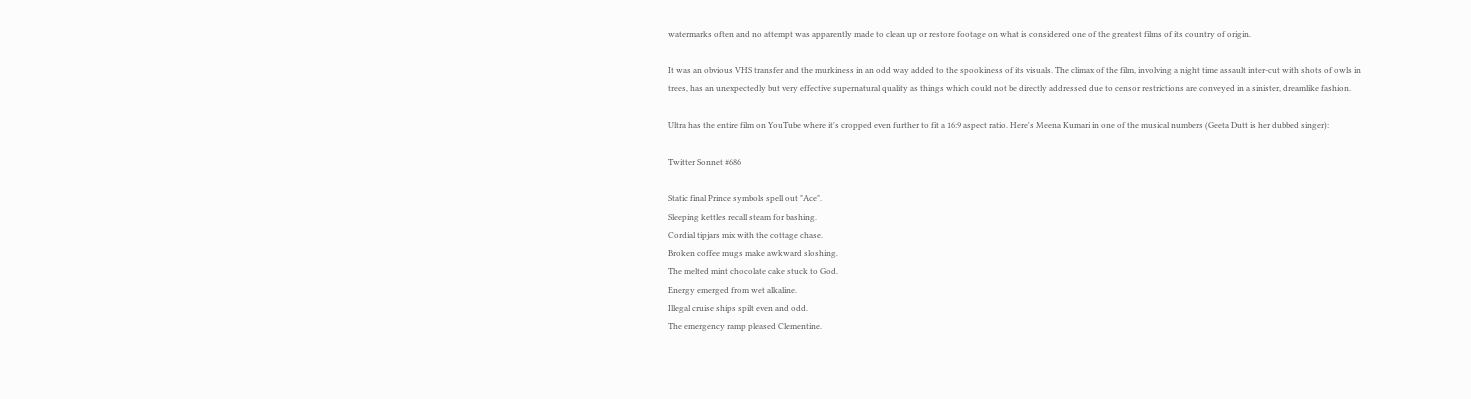watermarks often and no attempt was apparently made to clean up or restore footage on what is considered one of the greatest films of its country of origin.

It was an obvious VHS transfer and the murkiness in an odd way added to the spookiness of its visuals. The climax of the film, involving a night time assault inter-cut with shots of owls in trees, has an unexpectedly but very effective supernatural quality as things which could not be directly addressed due to censor restrictions are conveyed in a sinister, dreamlike fashion.

Ultra has the entire film on YouTube where it's cropped even further to fit a 16:9 aspect ratio. Here's Meena Kumari in one of the musical numbers (Geeta Dutt is her dubbed singer):

Twitter Sonnet #686

Static final Prince symbols spell out "Ace".
Sleeping kettles recall steam for bashing.
Cordial tipjars mix with the cottage chase.
Broken coffee mugs make awkward sloshing.
The melted mint chocolate cake stuck to God.
Energy emerged from wet alkaline.
Illegal cruise ships spilt even and odd.
The emergency ramp pleased Clementine.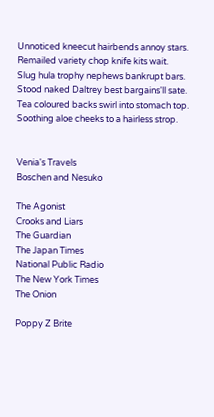Unnoticed kneecut hairbends annoy stars.
Remailed variety chop knife kits wait.
Slug hula trophy nephews bankrupt bars.
Stood naked Daltrey best bargains'll sate.
Tea coloured backs swirl into stomach top.
Soothing aloe cheeks to a hairless strop.


Venia's Travels
Boschen and Nesuko

The Agonist
Crooks and Liars
The Guardian
The Japan Times
National Public Radio
The New York Times
The Onion

Poppy Z Brite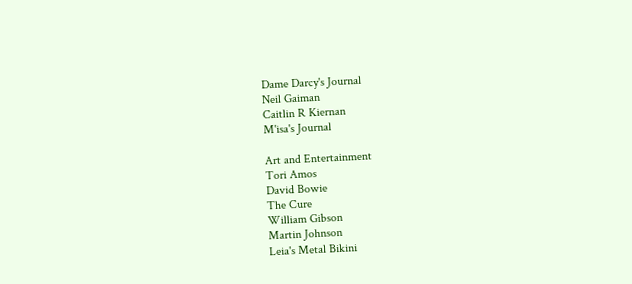Dame Darcy's Journal
Neil Gaiman
Caitlin R Kiernan
M'isa's Journal

Art and Entertainment
Tori Amos
David Bowie
The Cure
William Gibson
Martin Johnson
Leia's Metal Bikini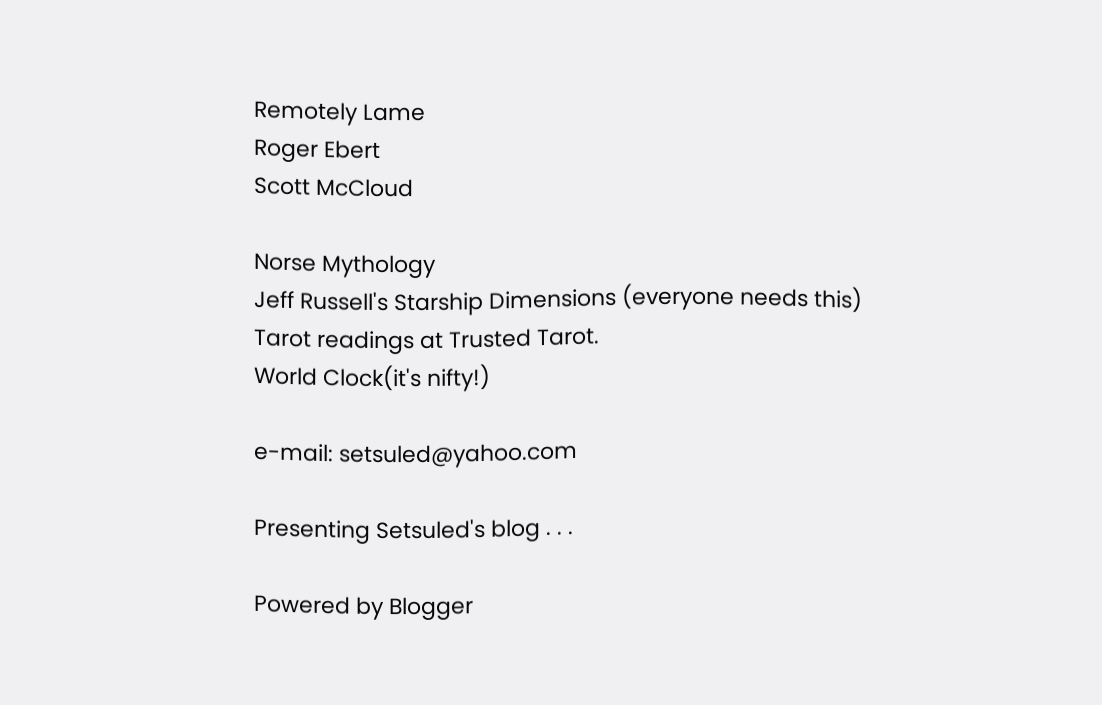Remotely Lame
Roger Ebert
Scott McCloud

Norse Mythology
Jeff Russell's Starship Dimensions (everyone needs this)
Tarot readings at Trusted Tarot.
World Clock(it's nifty!)

e-mail: setsuled@yahoo.com

Presenting Setsuled's blog . . .

Powered by Blogger